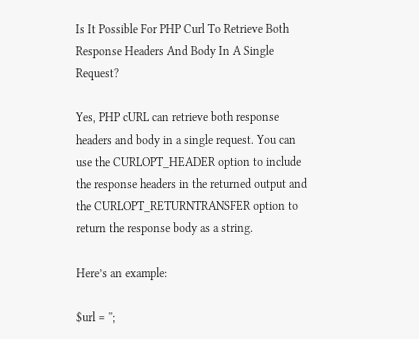Is It Possible For PHP Curl To Retrieve Both Response Headers And Body In A Single Request?

Yes, PHP cURL can retrieve both response headers and body in a single request. You can use the CURLOPT_HEADER option to include the response headers in the returned output and the CURLOPT_RETURNTRANSFER option to return the response body as a string.

Here’s an example:

$url = '';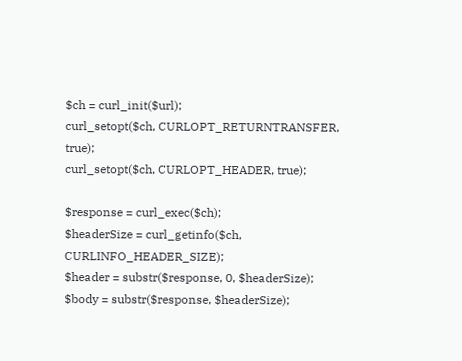$ch = curl_init($url);
curl_setopt($ch, CURLOPT_RETURNTRANSFER, true);
curl_setopt($ch, CURLOPT_HEADER, true);

$response = curl_exec($ch);
$headerSize = curl_getinfo($ch, CURLINFO_HEADER_SIZE);
$header = substr($response, 0, $headerSize);
$body = substr($response, $headerSize);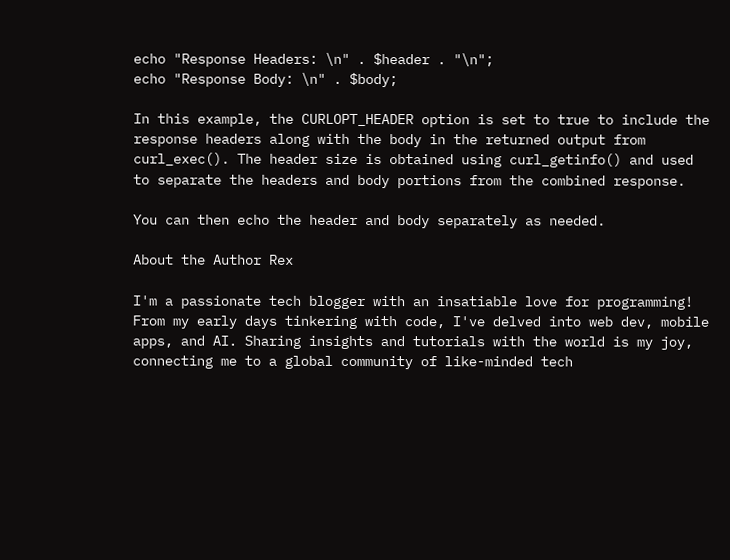echo "Response Headers: \n" . $header . "\n";
echo "Response Body: \n" . $body;

In this example, the CURLOPT_HEADER option is set to true to include the response headers along with the body in the returned output from curl_exec(). The header size is obtained using curl_getinfo() and used to separate the headers and body portions from the combined response.

You can then echo the header and body separately as needed.

About the Author Rex

I'm a passionate tech blogger with an insatiable love for programming! From my early days tinkering with code, I've delved into web dev, mobile apps, and AI. Sharing insights and tutorials with the world is my joy, connecting me to a global community of like-minded tech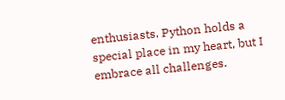enthusiasts. Python holds a special place in my heart, but I embrace all challenges.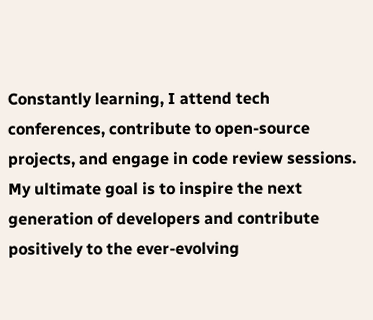Constantly learning, I attend tech conferences, contribute to open-source projects, and engage in code review sessions. My ultimate goal is to inspire the next generation of developers and contribute positively to the ever-evolving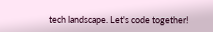tech landscape. Let's code together!